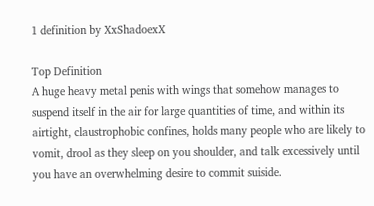1 definition by XxShadoexX

Top Definition
A huge heavy metal penis with wings that somehow manages to suspend itself in the air for large quantities of time, and within its airtight, claustrophobic confines, holds many people who are likely to vomit, drool as they sleep on you shoulder, and talk excessively until you have an overwhelming desire to commit suiside.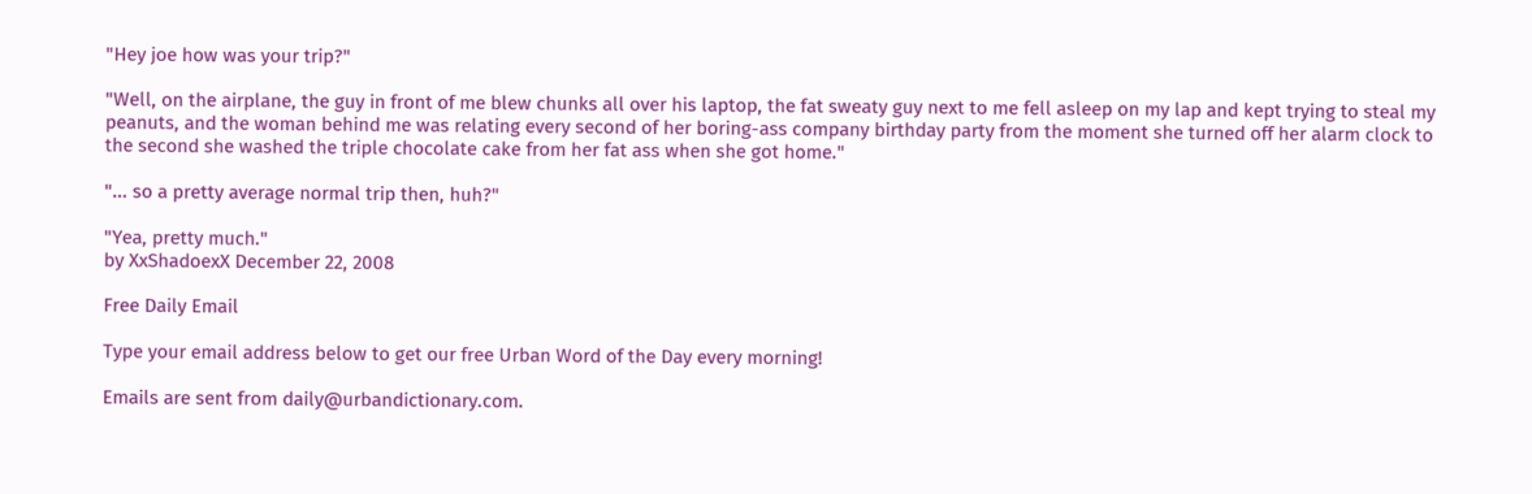"Hey joe how was your trip?"

"Well, on the airplane, the guy in front of me blew chunks all over his laptop, the fat sweaty guy next to me fell asleep on my lap and kept trying to steal my peanuts, and the woman behind me was relating every second of her boring-ass company birthday party from the moment she turned off her alarm clock to the second she washed the triple chocolate cake from her fat ass when she got home."

"... so a pretty average normal trip then, huh?"

"Yea, pretty much."
by XxShadoexX December 22, 2008

Free Daily Email

Type your email address below to get our free Urban Word of the Day every morning!

Emails are sent from daily@urbandictionary.com.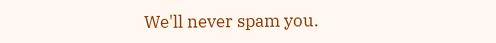We'll never spam you.